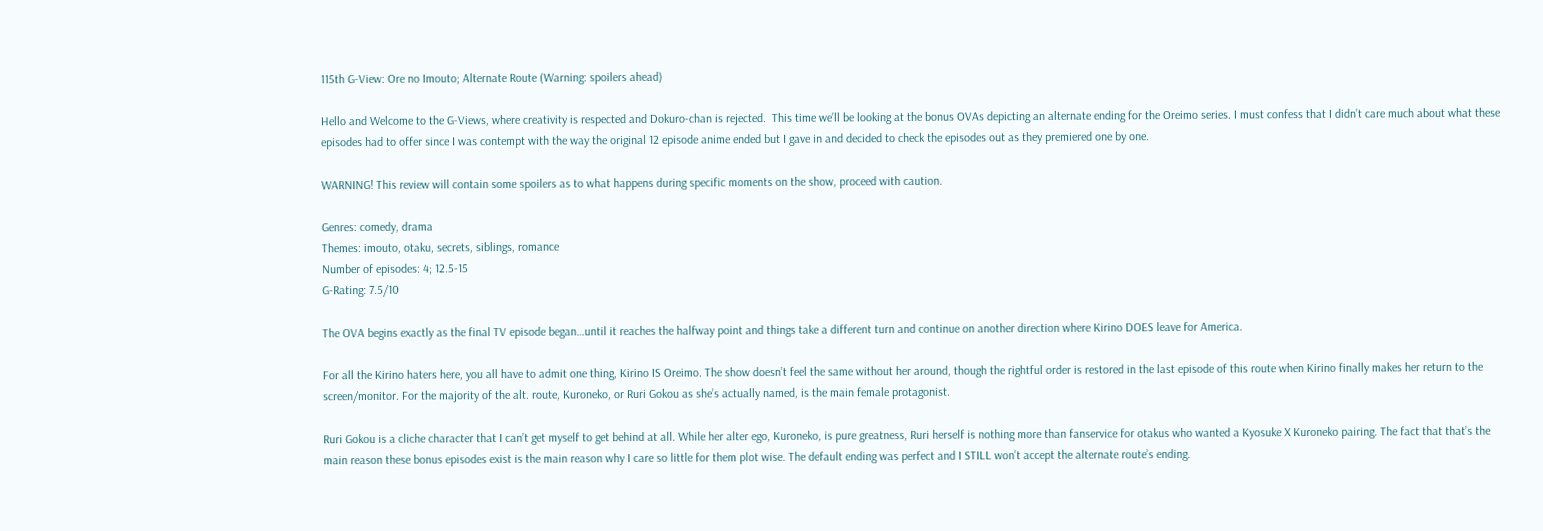115th G-View: Ore no Imouto; Alternate Route (Warning: spoilers ahead)

Hello and Welcome to the G-Views, where creativity is respected and Dokuro-chan is rejected.  This time we’ll be looking at the bonus OVAs depicting an alternate ending for the Oreimo series. I must confess that I didn’t care much about what these episodes had to offer since I was contempt with the way the original 12 episode anime ended but I gave in and decided to check the episodes out as they premiered one by one.

WARNING! This review will contain some spoilers as to what happens during specific moments on the show, proceed with caution.

Genres: comedy, drama
Themes: imouto, otaku, secrets, siblings, romance
Number of episodes: 4; 12.5-15
G-Rating: 7.5/10

The OVA begins exactly as the final TV episode began…until it reaches the halfway point and things take a different turn and continue on another direction where Kirino DOES leave for America.

For all the Kirino haters here, you all have to admit one thing, Kirino IS Oreimo. The show doesn’t feel the same without her around, though the rightful order is restored in the last episode of this route when Kirino finally makes her return to the screen/monitor. For the majority of the alt. route, Kuroneko, or Ruri Gokou as she’s actually named, is the main female protagonist.

Ruri Gokou is a cliche character that I can’t get myself to get behind at all. While her alter ego, Kuroneko, is pure greatness, Ruri herself is nothing more than fanservice for otakus who wanted a Kyosuke X Kuroneko pairing. The fact that that’s the main reason these bonus episodes exist is the main reason why I care so little for them plot wise. The default ending was perfect and I STILL won’t accept the alternate route’s ending.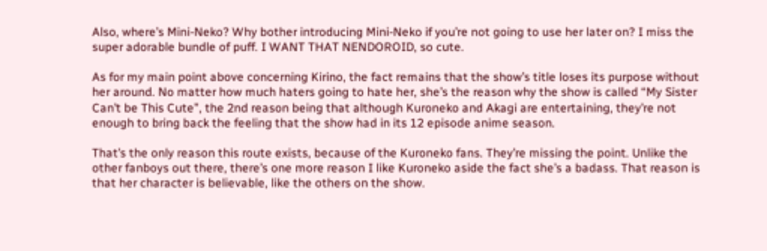Also, where’s Mini-Neko? Why bother introducing Mini-Neko if you’re not going to use her later on? I miss the super adorable bundle of puff. I WANT THAT NENDOROID, so cute.

As for my main point above concerning Kirino, the fact remains that the show’s title loses its purpose without her around. No matter how much haters going to hate her, she’s the reason why the show is called “My Sister Can’t be This Cute”, the 2nd reason being that although Kuroneko and Akagi are entertaining, they’re not enough to bring back the feeling that the show had in its 12 episode anime season.

That’s the only reason this route exists, because of the Kuroneko fans. They’re missing the point. Unlike the other fanboys out there, there’s one more reason I like Kuroneko aside the fact she’s a badass. That reason is that her character is believable, like the others on the show.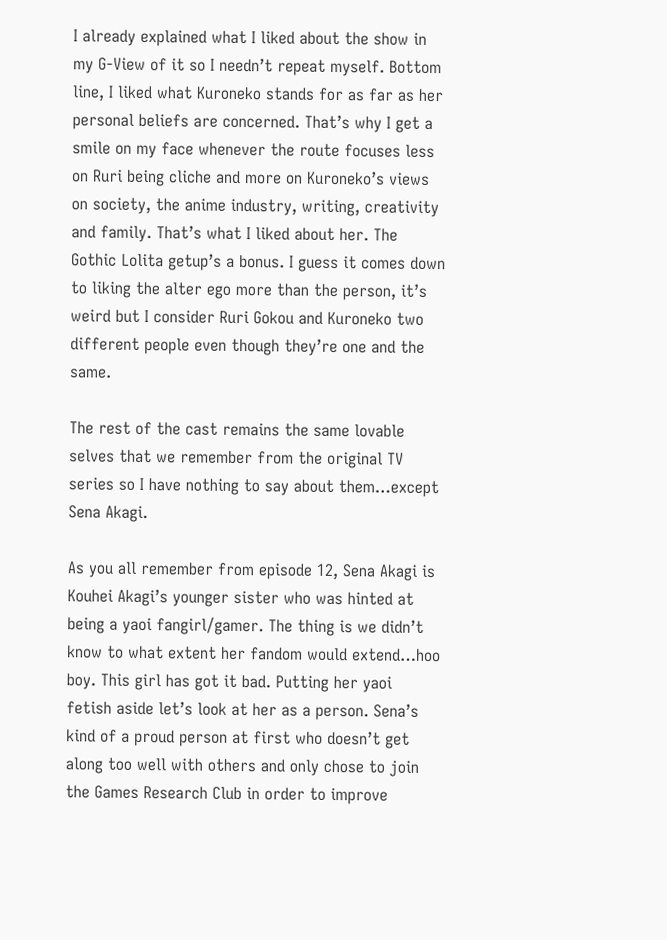I already explained what I liked about the show in my G-View of it so I needn’t repeat myself. Bottom line, I liked what Kuroneko stands for as far as her personal beliefs are concerned. That’s why I get a smile on my face whenever the route focuses less on Ruri being cliche and more on Kuroneko’s views on society, the anime industry, writing, creativity and family. That’s what I liked about her. The Gothic Lolita getup’s a bonus. I guess it comes down to liking the alter ego more than the person, it’s weird but I consider Ruri Gokou and Kuroneko two different people even though they’re one and the same.

The rest of the cast remains the same lovable selves that we remember from the original TV series so I have nothing to say about them…except Sena Akagi.

As you all remember from episode 12, Sena Akagi is Kouhei Akagi’s younger sister who was hinted at being a yaoi fangirl/gamer. The thing is we didn’t know to what extent her fandom would extend…hoo boy. This girl has got it bad. Putting her yaoi fetish aside let’s look at her as a person. Sena’s kind of a proud person at first who doesn’t get along too well with others and only chose to join the Games Research Club in order to improve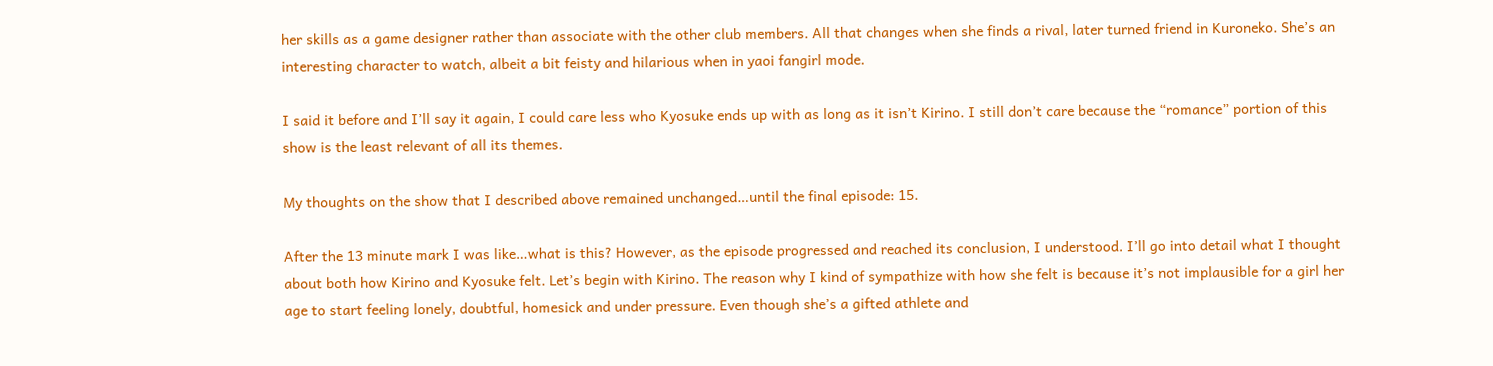her skills as a game designer rather than associate with the other club members. All that changes when she finds a rival, later turned friend in Kuroneko. She’s an interesting character to watch, albeit a bit feisty and hilarious when in yaoi fangirl mode.

I said it before and I’ll say it again, I could care less who Kyosuke ends up with as long as it isn’t Kirino. I still don’t care because the “romance” portion of this show is the least relevant of all its themes.

My thoughts on the show that I described above remained unchanged…until the final episode: 15.

After the 13 minute mark I was like…what is this? However, as the episode progressed and reached its conclusion, I understood. I’ll go into detail what I thought about both how Kirino and Kyosuke felt. Let’s begin with Kirino. The reason why I kind of sympathize with how she felt is because it’s not implausible for a girl her age to start feeling lonely, doubtful, homesick and under pressure. Even though she’s a gifted athlete and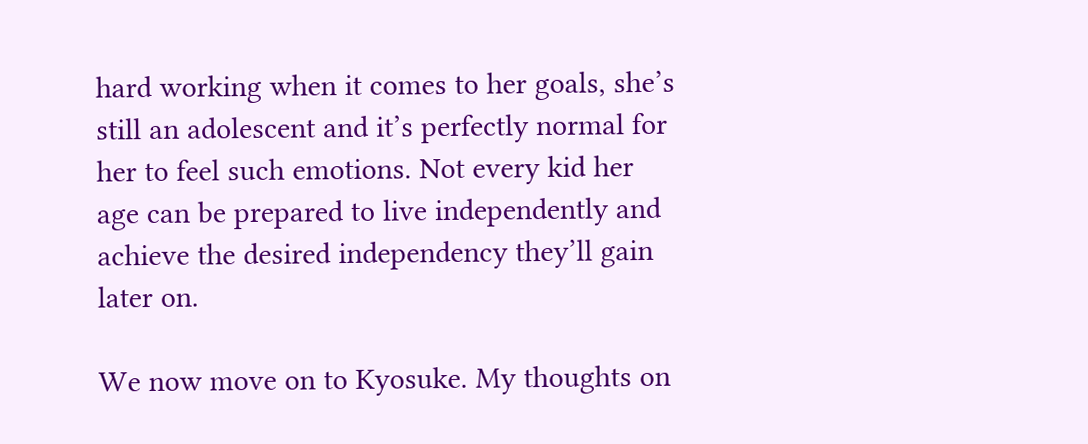hard working when it comes to her goals, she’s still an adolescent and it’s perfectly normal for her to feel such emotions. Not every kid her age can be prepared to live independently and achieve the desired independency they’ll gain later on.

We now move on to Kyosuke. My thoughts on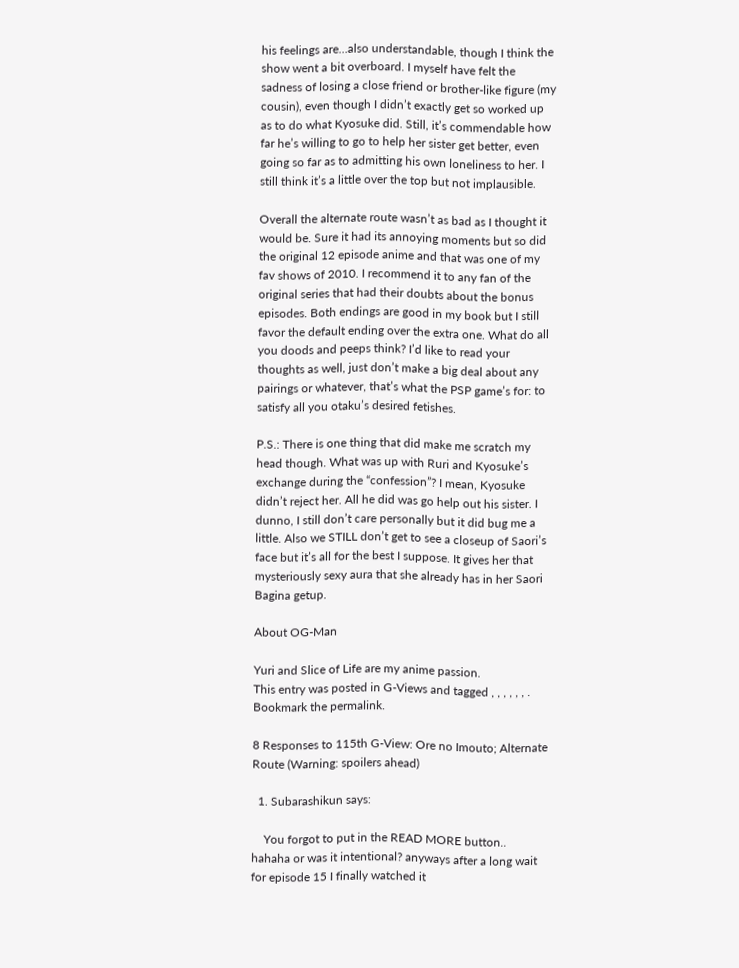his feelings are…also understandable, though I think the show went a bit overboard. I myself have felt the sadness of losing a close friend or brother-like figure (my cousin), even though I didn’t exactly get so worked up as to do what Kyosuke did. Still, it’s commendable how far he’s willing to go to help her sister get better, even going so far as to admitting his own loneliness to her. I still think it’s a little over the top but not implausible.

Overall the alternate route wasn’t as bad as I thought it would be. Sure it had its annoying moments but so did the original 12 episode anime and that was one of my fav shows of 2010. I recommend it to any fan of the original series that had their doubts about the bonus episodes. Both endings are good in my book but I still favor the default ending over the extra one. What do all you doods and peeps think? I’d like to read your thoughts as well, just don’t make a big deal about any pairings or whatever, that’s what the PSP game’s for: to satisfy all you otaku’s desired fetishes.

P.S.: There is one thing that did make me scratch my head though. What was up with Ruri and Kyosuke’s exchange during the “confession”? I mean, Kyosuke didn’t reject her. All he did was go help out his sister. I dunno, I still don’t care personally but it did bug me a little. Also we STILL don’t get to see a closeup of Saori’s face but it’s all for the best I suppose. It gives her that mysteriously sexy aura that she already has in her Saori Bagina getup.

About OG-Man

Yuri and Slice of Life are my anime passion.
This entry was posted in G-Views and tagged , , , , , , . Bookmark the permalink.

8 Responses to 115th G-View: Ore no Imouto; Alternate Route (Warning: spoilers ahead)

  1. Subarashikun says:

    You forgot to put in the READ MORE button.. hahaha or was it intentional? anyways after a long wait for episode 15 I finally watched it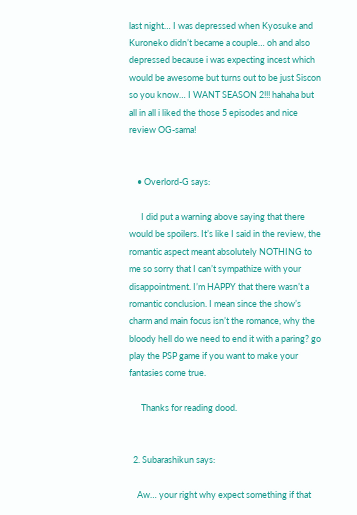last night… I was depressed when Kyosuke and Kuroneko didn’t became a couple… oh and also depressed because i was expecting incest which would be awesome but turns out to be just Siscon so you know… I WANT SEASON 2!!! hahaha but all in all i liked the those 5 episodes and nice review OG-sama!


    • Overlord-G says:

      I did put a warning above saying that there would be spoilers. It’s like I said in the review, the romantic aspect meant absolutely NOTHING to me so sorry that I can’t sympathize with your disappointment. I’m HAPPY that there wasn’t a romantic conclusion. I mean since the show’s charm and main focus isn’t the romance, why the bloody hell do we need to end it with a paring? go play the PSP game if you want to make your fantasies come true.

      Thanks for reading dood.


  2. Subarashikun says:

    Aw… your right why expect something if that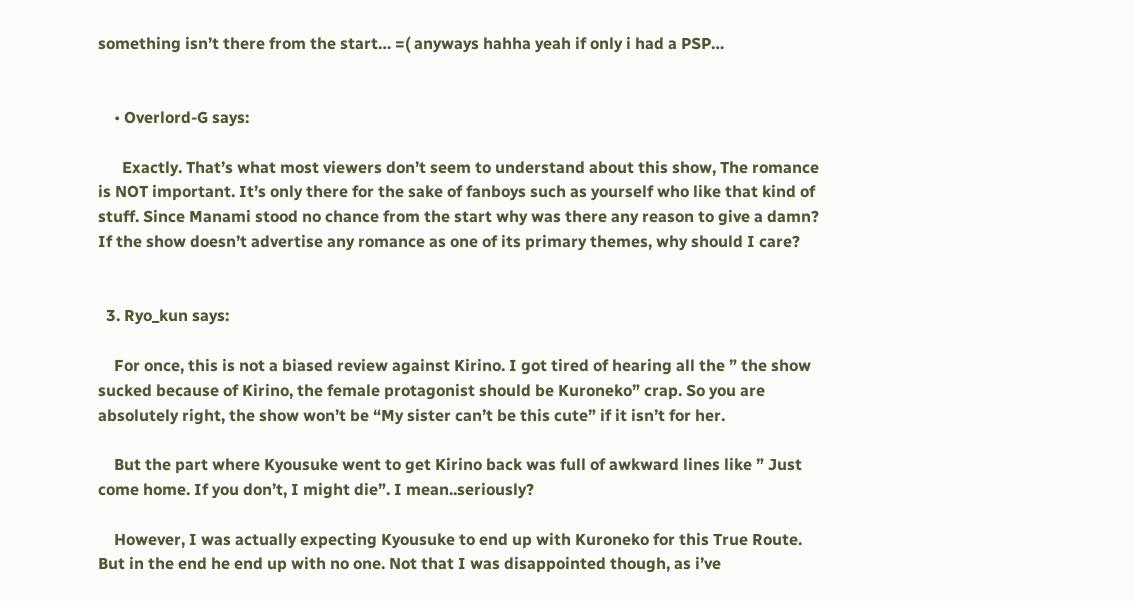something isn’t there from the start… =( anyways hahha yeah if only i had a PSP…


    • Overlord-G says:

      Exactly. That’s what most viewers don’t seem to understand about this show, The romance is NOT important. It’s only there for the sake of fanboys such as yourself who like that kind of stuff. Since Manami stood no chance from the start why was there any reason to give a damn? If the show doesn’t advertise any romance as one of its primary themes, why should I care?


  3. Ryo_kun says:

    For once, this is not a biased review against Kirino. I got tired of hearing all the ” the show sucked because of Kirino, the female protagonist should be Kuroneko” crap. So you are absolutely right, the show won’t be “My sister can’t be this cute” if it isn’t for her.

    But the part where Kyousuke went to get Kirino back was full of awkward lines like ” Just come home. If you don’t, I might die”. I mean..seriously?

    However, I was actually expecting Kyousuke to end up with Kuroneko for this True Route. But in the end he end up with no one. Not that I was disappointed though, as i’ve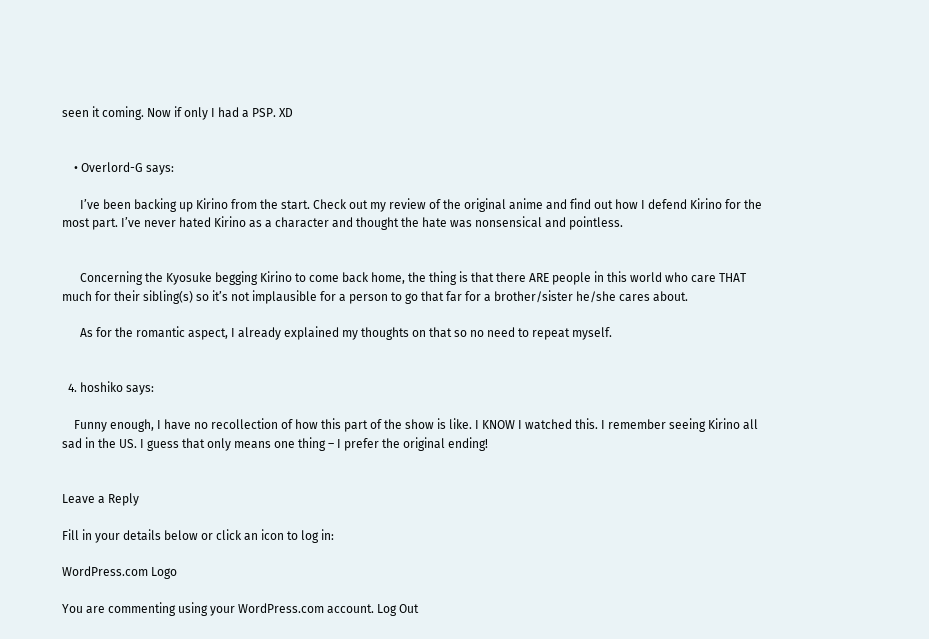seen it coming. Now if only I had a PSP. XD


    • Overlord-G says:

      I’ve been backing up Kirino from the start. Check out my review of the original anime and find out how I defend Kirino for the most part. I’ve never hated Kirino as a character and thought the hate was nonsensical and pointless.


      Concerning the Kyosuke begging Kirino to come back home, the thing is that there ARE people in this world who care THAT much for their sibling(s) so it’s not implausible for a person to go that far for a brother/sister he/she cares about.

      As for the romantic aspect, I already explained my thoughts on that so no need to repeat myself.


  4. hoshiko says:

    Funny enough, I have no recollection of how this part of the show is like. I KNOW I watched this. I remember seeing Kirino all sad in the US. I guess that only means one thing – I prefer the original ending!


Leave a Reply

Fill in your details below or click an icon to log in:

WordPress.com Logo

You are commenting using your WordPress.com account. Log Out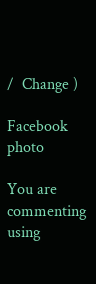/  Change )

Facebook photo

You are commenting using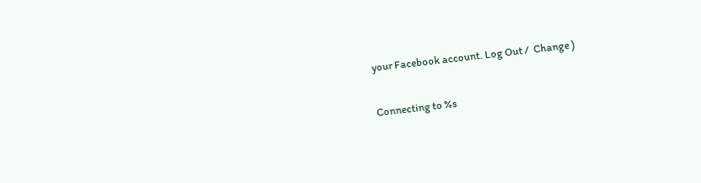your Facebook account. Log Out /  Change )

Connecting to %s